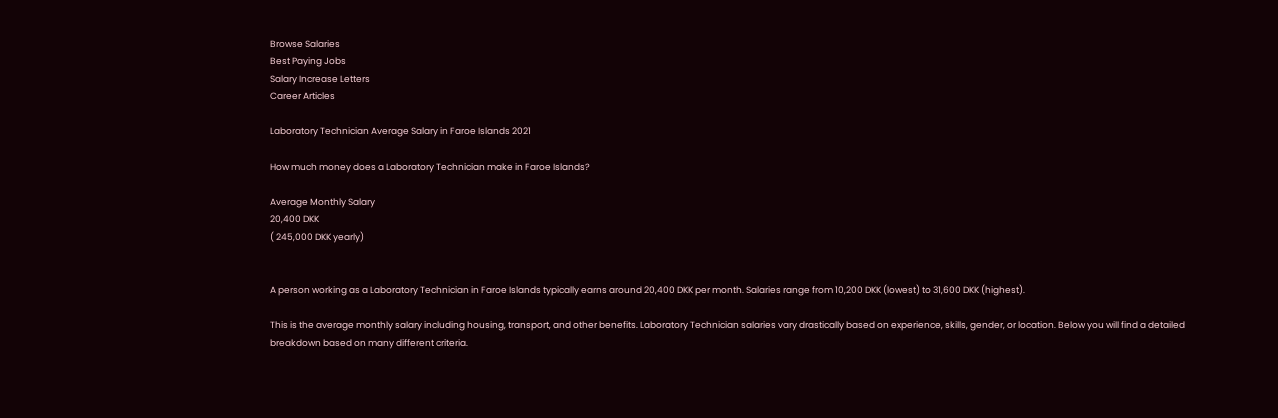Browse Salaries
Best Paying Jobs
Salary Increase Letters
Career Articles

Laboratory Technician Average Salary in Faroe Islands 2021

How much money does a Laboratory Technician make in Faroe Islands?

Average Monthly Salary
20,400 DKK
( 245,000 DKK yearly)


A person working as a Laboratory Technician in Faroe Islands typically earns around 20,400 DKK per month. Salaries range from 10,200 DKK (lowest) to 31,600 DKK (highest).

This is the average monthly salary including housing, transport, and other benefits. Laboratory Technician salaries vary drastically based on experience, skills, gender, or location. Below you will find a detailed breakdown based on many different criteria.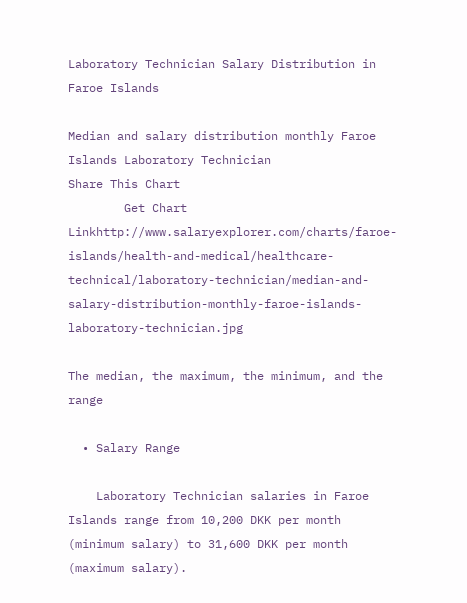Laboratory Technician Salary Distribution in Faroe Islands

Median and salary distribution monthly Faroe Islands Laboratory Technician
Share This Chart
        Get Chart Linkhttp://www.salaryexplorer.com/charts/faroe-islands/health-and-medical/healthcare-technical/laboratory-technician/median-and-salary-distribution-monthly-faroe-islands-laboratory-technician.jpg

The median, the maximum, the minimum, and the range

  • Salary Range

    Laboratory Technician salaries in Faroe Islands range from 10,200 DKK per month (minimum salary) to 31,600 DKK per month (maximum salary).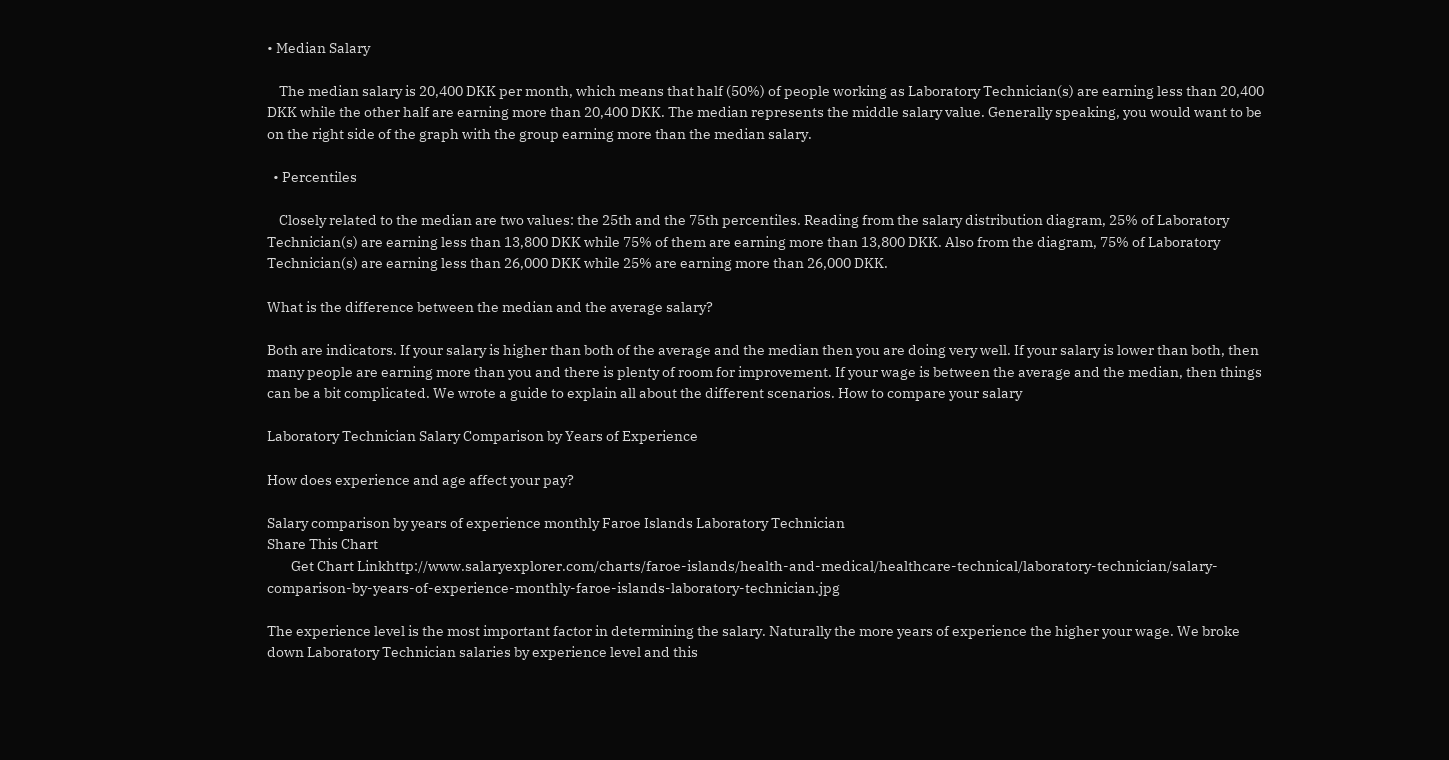• Median Salary

    The median salary is 20,400 DKK per month, which means that half (50%) of people working as Laboratory Technician(s) are earning less than 20,400 DKK while the other half are earning more than 20,400 DKK. The median represents the middle salary value. Generally speaking, you would want to be on the right side of the graph with the group earning more than the median salary.

  • Percentiles

    Closely related to the median are two values: the 25th and the 75th percentiles. Reading from the salary distribution diagram, 25% of Laboratory Technician(s) are earning less than 13,800 DKK while 75% of them are earning more than 13,800 DKK. Also from the diagram, 75% of Laboratory Technician(s) are earning less than 26,000 DKK while 25% are earning more than 26,000 DKK.

What is the difference between the median and the average salary?

Both are indicators. If your salary is higher than both of the average and the median then you are doing very well. If your salary is lower than both, then many people are earning more than you and there is plenty of room for improvement. If your wage is between the average and the median, then things can be a bit complicated. We wrote a guide to explain all about the different scenarios. How to compare your salary

Laboratory Technician Salary Comparison by Years of Experience

How does experience and age affect your pay?

Salary comparison by years of experience monthly Faroe Islands Laboratory Technician
Share This Chart
        Get Chart Linkhttp://www.salaryexplorer.com/charts/faroe-islands/health-and-medical/healthcare-technical/laboratory-technician/salary-comparison-by-years-of-experience-monthly-faroe-islands-laboratory-technician.jpg

The experience level is the most important factor in determining the salary. Naturally the more years of experience the higher your wage. We broke down Laboratory Technician salaries by experience level and this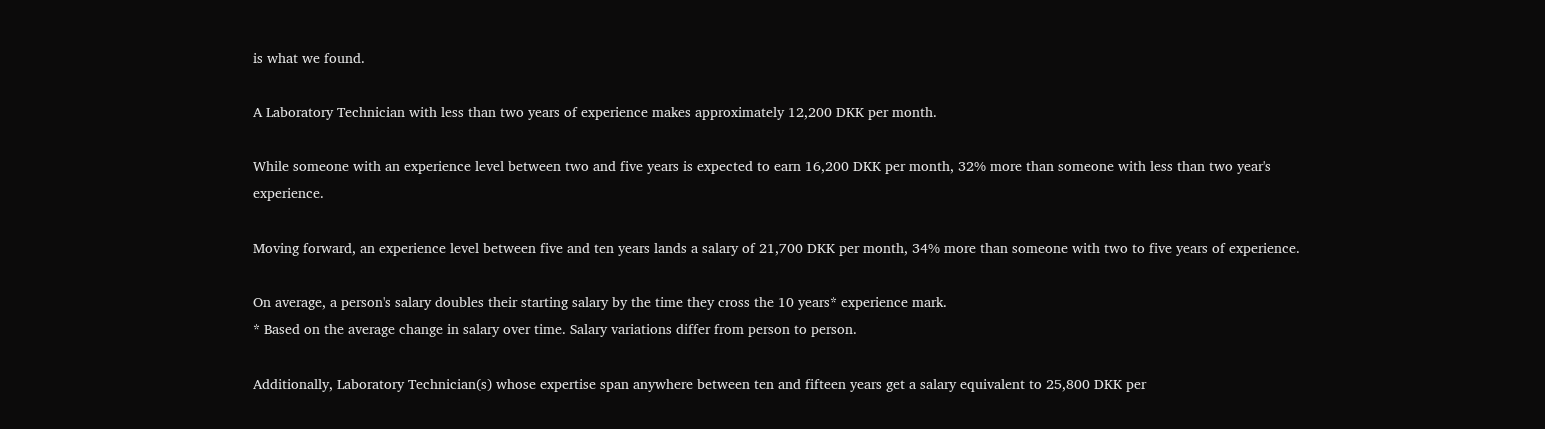is what we found.

A Laboratory Technician with less than two years of experience makes approximately 12,200 DKK per month.

While someone with an experience level between two and five years is expected to earn 16,200 DKK per month, 32% more than someone with less than two year's experience.

Moving forward, an experience level between five and ten years lands a salary of 21,700 DKK per month, 34% more than someone with two to five years of experience.

On average, a person's salary doubles their starting salary by the time they cross the 10 years* experience mark.
* Based on the average change in salary over time. Salary variations differ from person to person.

Additionally, Laboratory Technician(s) whose expertise span anywhere between ten and fifteen years get a salary equivalent to 25,800 DKK per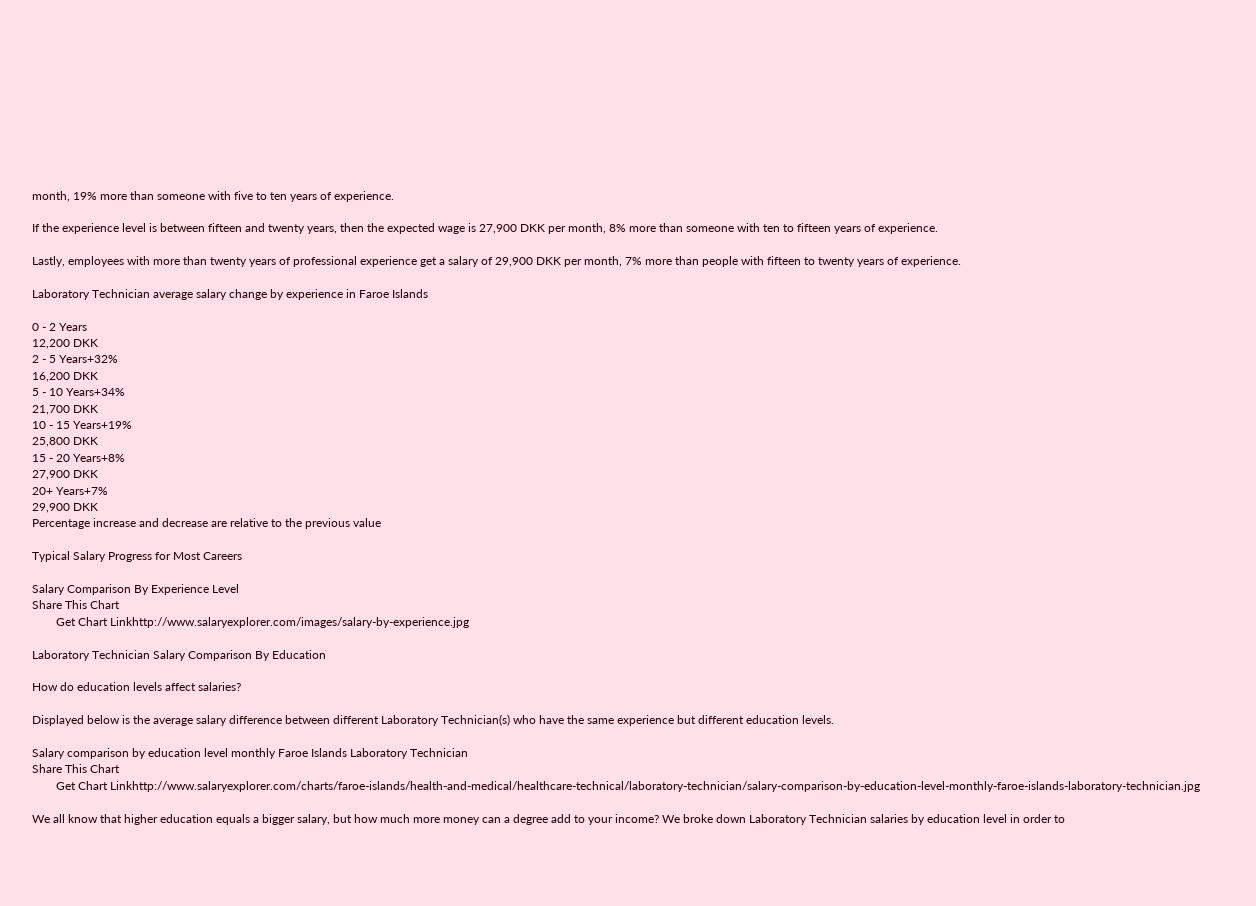month, 19% more than someone with five to ten years of experience.

If the experience level is between fifteen and twenty years, then the expected wage is 27,900 DKK per month, 8% more than someone with ten to fifteen years of experience.

Lastly, employees with more than twenty years of professional experience get a salary of 29,900 DKK per month, 7% more than people with fifteen to twenty years of experience.

Laboratory Technician average salary change by experience in Faroe Islands

0 - 2 Years
12,200 DKK
2 - 5 Years+32%
16,200 DKK
5 - 10 Years+34%
21,700 DKK
10 - 15 Years+19%
25,800 DKK
15 - 20 Years+8%
27,900 DKK
20+ Years+7%
29,900 DKK
Percentage increase and decrease are relative to the previous value

Typical Salary Progress for Most Careers

Salary Comparison By Experience Level
Share This Chart
        Get Chart Linkhttp://www.salaryexplorer.com/images/salary-by-experience.jpg

Laboratory Technician Salary Comparison By Education

How do education levels affect salaries?

Displayed below is the average salary difference between different Laboratory Technician(s) who have the same experience but different education levels.

Salary comparison by education level monthly Faroe Islands Laboratory Technician
Share This Chart
        Get Chart Linkhttp://www.salaryexplorer.com/charts/faroe-islands/health-and-medical/healthcare-technical/laboratory-technician/salary-comparison-by-education-level-monthly-faroe-islands-laboratory-technician.jpg

We all know that higher education equals a bigger salary, but how much more money can a degree add to your income? We broke down Laboratory Technician salaries by education level in order to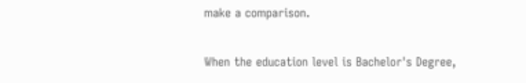make a comparison.

When the education level is Bachelor's Degree,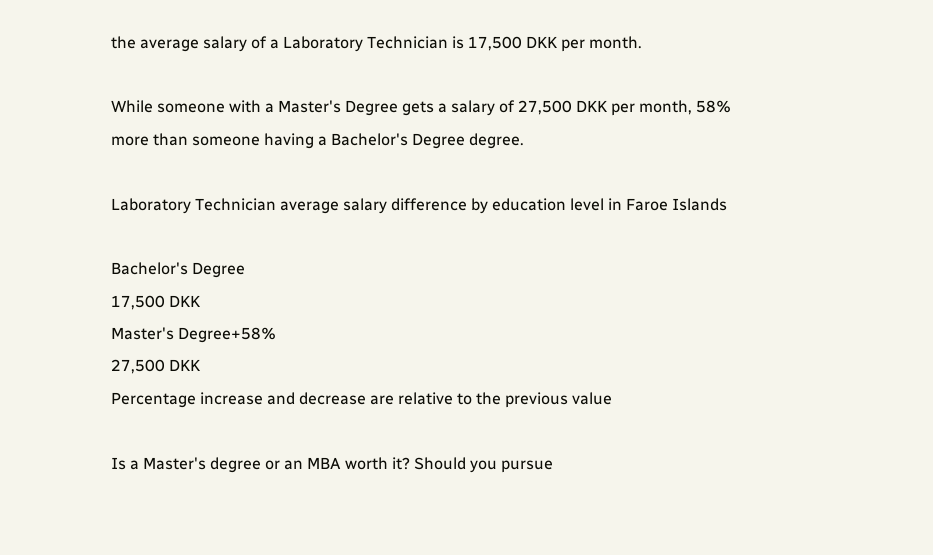the average salary of a Laboratory Technician is 17,500 DKK per month.

While someone with a Master's Degree gets a salary of 27,500 DKK per month, 58% more than someone having a Bachelor's Degree degree.

Laboratory Technician average salary difference by education level in Faroe Islands

Bachelor's Degree
17,500 DKK
Master's Degree+58%
27,500 DKK
Percentage increase and decrease are relative to the previous value

Is a Master's degree or an MBA worth it? Should you pursue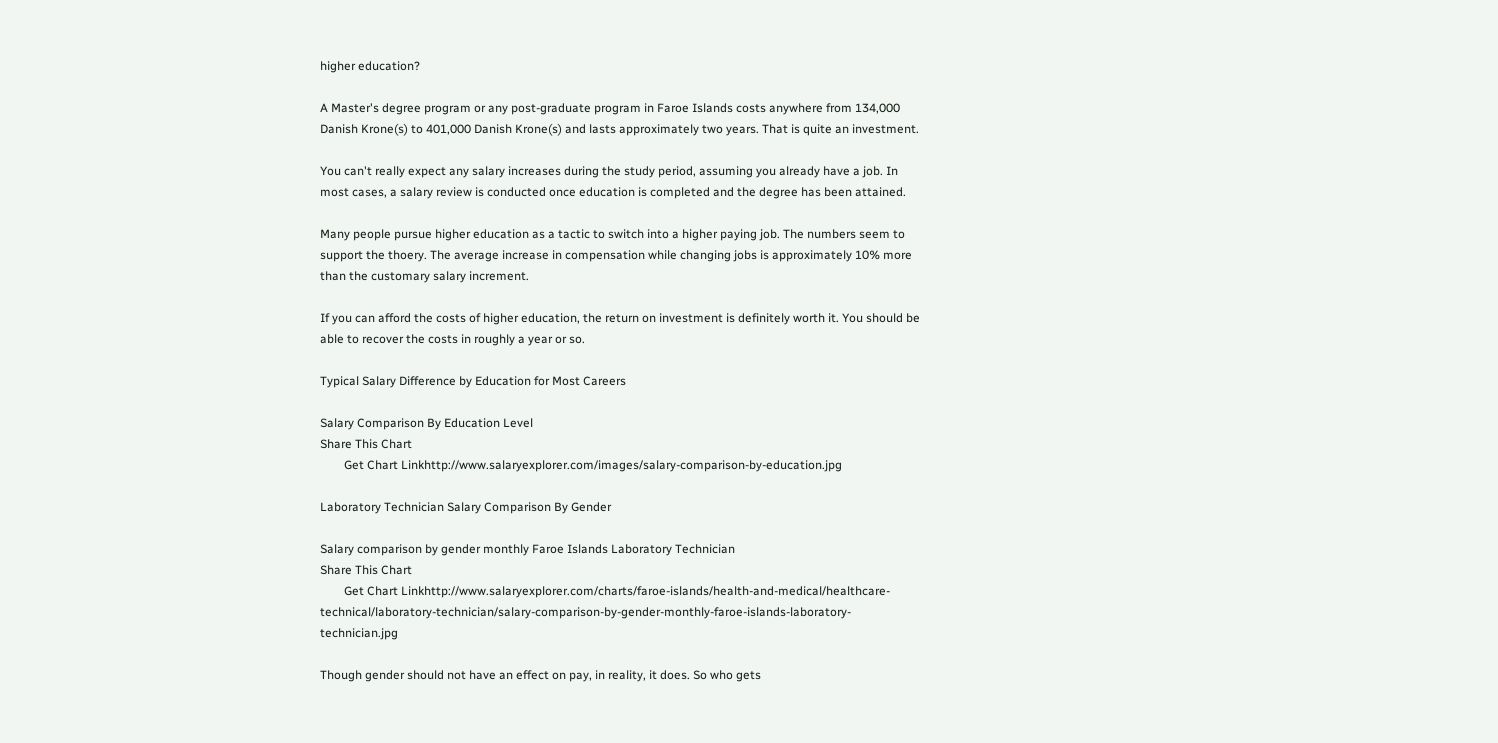higher education?

A Master's degree program or any post-graduate program in Faroe Islands costs anywhere from 134,000 Danish Krone(s) to 401,000 Danish Krone(s) and lasts approximately two years. That is quite an investment.

You can't really expect any salary increases during the study period, assuming you already have a job. In most cases, a salary review is conducted once education is completed and the degree has been attained.

Many people pursue higher education as a tactic to switch into a higher paying job. The numbers seem to support the thoery. The average increase in compensation while changing jobs is approximately 10% more than the customary salary increment.

If you can afford the costs of higher education, the return on investment is definitely worth it. You should be able to recover the costs in roughly a year or so.

Typical Salary Difference by Education for Most Careers

Salary Comparison By Education Level
Share This Chart
        Get Chart Linkhttp://www.salaryexplorer.com/images/salary-comparison-by-education.jpg

Laboratory Technician Salary Comparison By Gender

Salary comparison by gender monthly Faroe Islands Laboratory Technician
Share This Chart
        Get Chart Linkhttp://www.salaryexplorer.com/charts/faroe-islands/health-and-medical/healthcare-technical/laboratory-technician/salary-comparison-by-gender-monthly-faroe-islands-laboratory-technician.jpg

Though gender should not have an effect on pay, in reality, it does. So who gets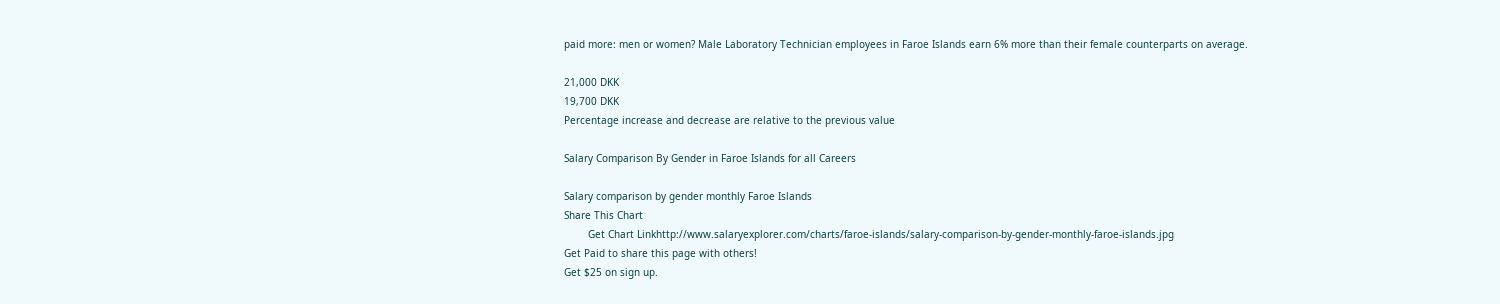paid more: men or women? Male Laboratory Technician employees in Faroe Islands earn 6% more than their female counterparts on average.

21,000 DKK
19,700 DKK
Percentage increase and decrease are relative to the previous value

Salary Comparison By Gender in Faroe Islands for all Careers

Salary comparison by gender monthly Faroe Islands
Share This Chart
        Get Chart Linkhttp://www.salaryexplorer.com/charts/faroe-islands/salary-comparison-by-gender-monthly-faroe-islands.jpg
Get Paid to share this page with others!
Get $25 on sign up.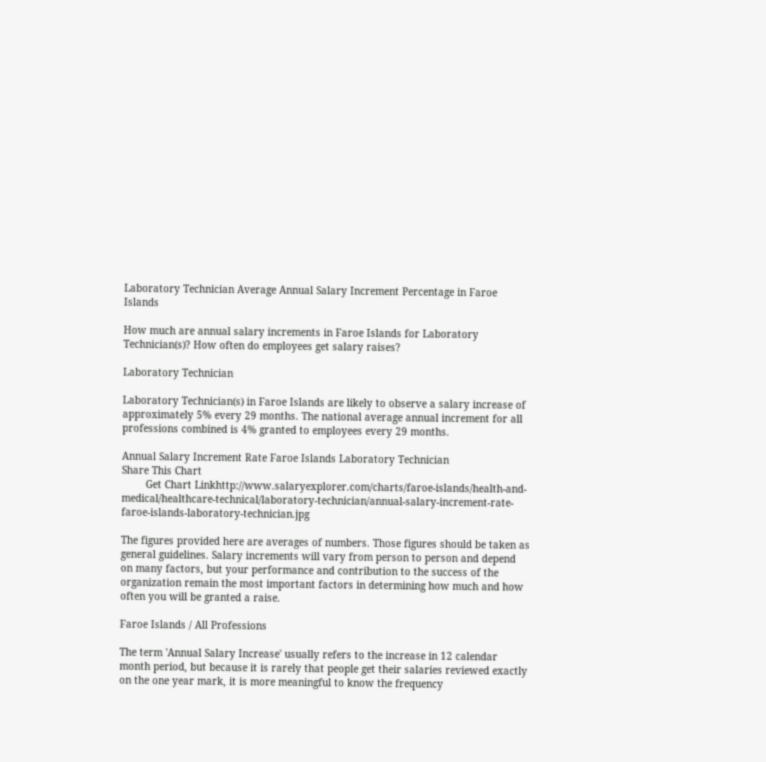Laboratory Technician Average Annual Salary Increment Percentage in Faroe Islands

How much are annual salary increments in Faroe Islands for Laboratory Technician(s)? How often do employees get salary raises?

Laboratory Technician

Laboratory Technician(s) in Faroe Islands are likely to observe a salary increase of approximately 5% every 29 months. The national average annual increment for all professions combined is 4% granted to employees every 29 months.

Annual Salary Increment Rate Faroe Islands Laboratory Technician
Share This Chart
        Get Chart Linkhttp://www.salaryexplorer.com/charts/faroe-islands/health-and-medical/healthcare-technical/laboratory-technician/annual-salary-increment-rate-faroe-islands-laboratory-technician.jpg

The figures provided here are averages of numbers. Those figures should be taken as general guidelines. Salary increments will vary from person to person and depend on many factors, but your performance and contribution to the success of the organization remain the most important factors in determining how much and how often you will be granted a raise.

Faroe Islands / All Professions

The term 'Annual Salary Increase' usually refers to the increase in 12 calendar month period, but because it is rarely that people get their salaries reviewed exactly on the one year mark, it is more meaningful to know the frequency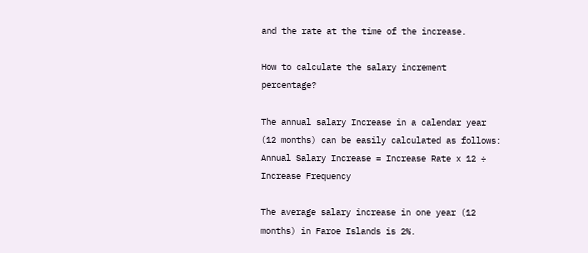and the rate at the time of the increase.

How to calculate the salary increment percentage?

The annual salary Increase in a calendar year (12 months) can be easily calculated as follows: Annual Salary Increase = Increase Rate x 12 ÷ Increase Frequency

The average salary increase in one year (12 months) in Faroe Islands is 2%.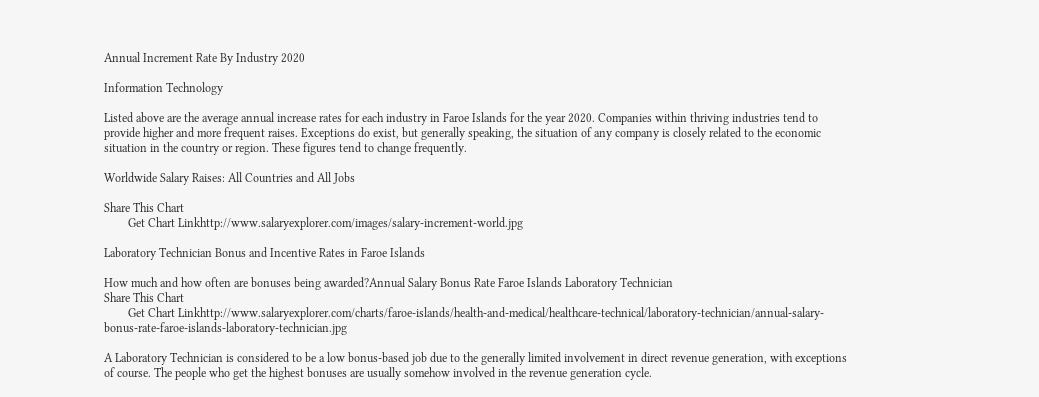Annual Increment Rate By Industry 2020

Information Technology

Listed above are the average annual increase rates for each industry in Faroe Islands for the year 2020. Companies within thriving industries tend to provide higher and more frequent raises. Exceptions do exist, but generally speaking, the situation of any company is closely related to the economic situation in the country or region. These figures tend to change frequently.

Worldwide Salary Raises: All Countries and All Jobs

Share This Chart
        Get Chart Linkhttp://www.salaryexplorer.com/images/salary-increment-world.jpg

Laboratory Technician Bonus and Incentive Rates in Faroe Islands

How much and how often are bonuses being awarded?Annual Salary Bonus Rate Faroe Islands Laboratory Technician
Share This Chart
        Get Chart Linkhttp://www.salaryexplorer.com/charts/faroe-islands/health-and-medical/healthcare-technical/laboratory-technician/annual-salary-bonus-rate-faroe-islands-laboratory-technician.jpg

A Laboratory Technician is considered to be a low bonus-based job due to the generally limited involvement in direct revenue generation, with exceptions of course. The people who get the highest bonuses are usually somehow involved in the revenue generation cycle.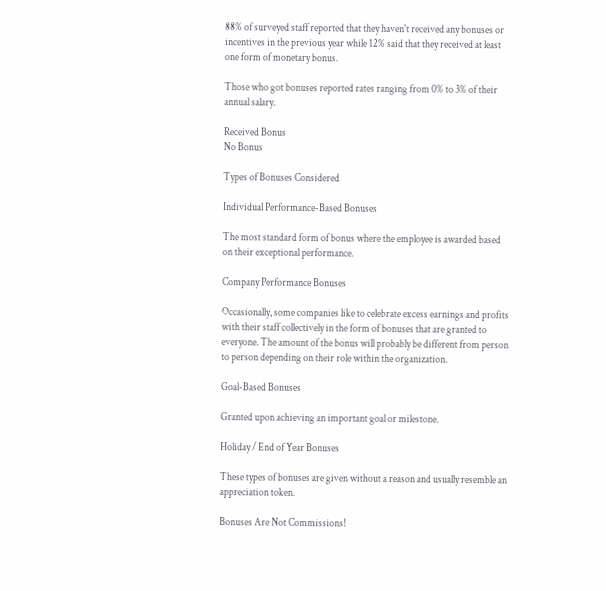88% of surveyed staff reported that they haven't received any bonuses or incentives in the previous year while 12% said that they received at least one form of monetary bonus.

Those who got bonuses reported rates ranging from 0% to 3% of their annual salary.

Received Bonus
No Bonus

Types of Bonuses Considered

Individual Performance-Based Bonuses

The most standard form of bonus where the employee is awarded based on their exceptional performance.

Company Performance Bonuses

Occasionally, some companies like to celebrate excess earnings and profits with their staff collectively in the form of bonuses that are granted to everyone. The amount of the bonus will probably be different from person to person depending on their role within the organization.

Goal-Based Bonuses

Granted upon achieving an important goal or milestone.

Holiday / End of Year Bonuses

These types of bonuses are given without a reason and usually resemble an appreciation token.

Bonuses Are Not Commissions!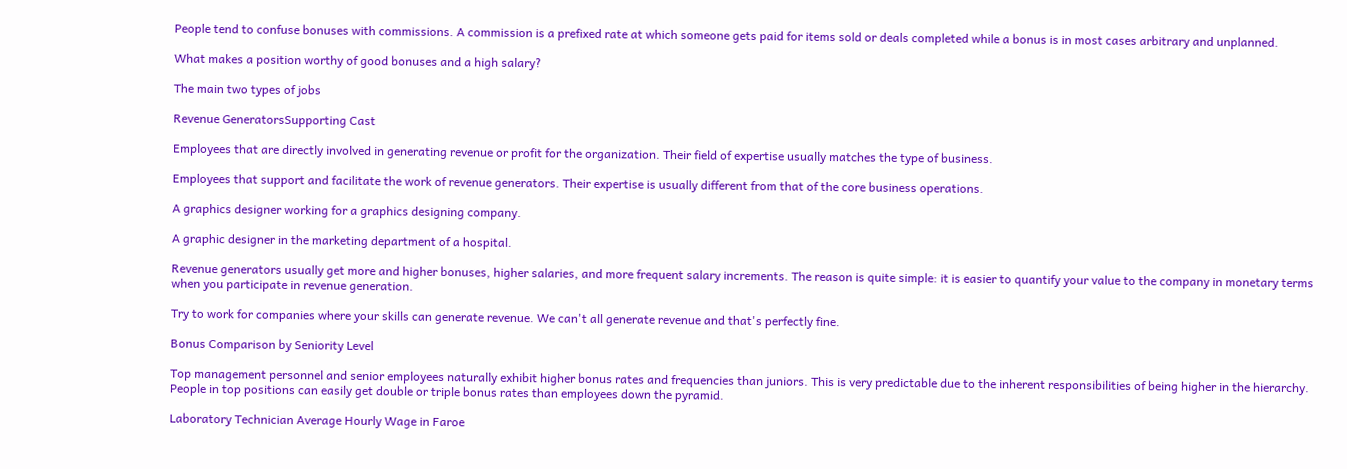People tend to confuse bonuses with commissions. A commission is a prefixed rate at which someone gets paid for items sold or deals completed while a bonus is in most cases arbitrary and unplanned.

What makes a position worthy of good bonuses and a high salary?

The main two types of jobs

Revenue GeneratorsSupporting Cast

Employees that are directly involved in generating revenue or profit for the organization. Their field of expertise usually matches the type of business.

Employees that support and facilitate the work of revenue generators. Their expertise is usually different from that of the core business operations.

A graphics designer working for a graphics designing company.

A graphic designer in the marketing department of a hospital.

Revenue generators usually get more and higher bonuses, higher salaries, and more frequent salary increments. The reason is quite simple: it is easier to quantify your value to the company in monetary terms when you participate in revenue generation.

Try to work for companies where your skills can generate revenue. We can't all generate revenue and that's perfectly fine.

Bonus Comparison by Seniority Level

Top management personnel and senior employees naturally exhibit higher bonus rates and frequencies than juniors. This is very predictable due to the inherent responsibilities of being higher in the hierarchy. People in top positions can easily get double or triple bonus rates than employees down the pyramid.

Laboratory Technician Average Hourly Wage in Faroe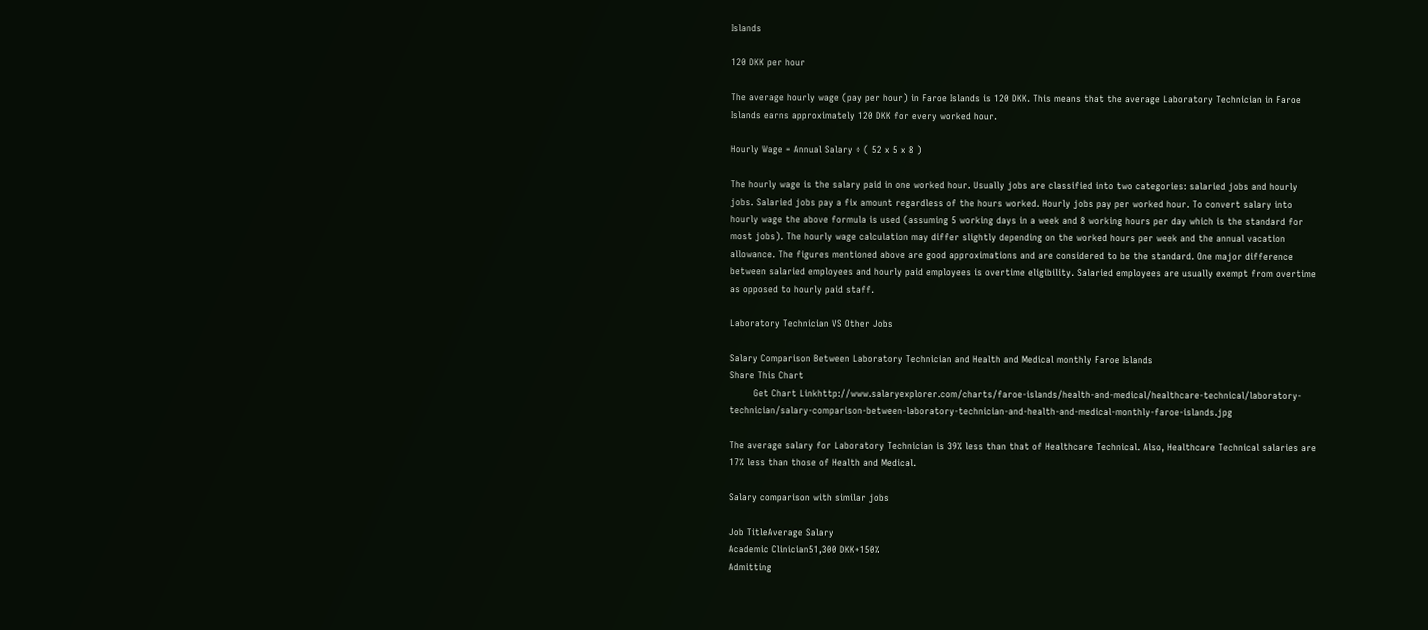Islands

120 DKK per hour

The average hourly wage (pay per hour) in Faroe Islands is 120 DKK. This means that the average Laboratory Technician in Faroe Islands earns approximately 120 DKK for every worked hour.

Hourly Wage = Annual Salary ÷ ( 52 x 5 x 8 )

The hourly wage is the salary paid in one worked hour. Usually jobs are classified into two categories: salaried jobs and hourly jobs. Salaried jobs pay a fix amount regardless of the hours worked. Hourly jobs pay per worked hour. To convert salary into hourly wage the above formula is used (assuming 5 working days in a week and 8 working hours per day which is the standard for most jobs). The hourly wage calculation may differ slightly depending on the worked hours per week and the annual vacation allowance. The figures mentioned above are good approximations and are considered to be the standard. One major difference between salaried employees and hourly paid employees is overtime eligibility. Salaried employees are usually exempt from overtime as opposed to hourly paid staff.

Laboratory Technician VS Other Jobs

Salary Comparison Between Laboratory Technician and Health and Medical monthly Faroe Islands
Share This Chart
        Get Chart Linkhttp://www.salaryexplorer.com/charts/faroe-islands/health-and-medical/healthcare-technical/laboratory-technician/salary-comparison-between-laboratory-technician-and-health-and-medical-monthly-faroe-islands.jpg

The average salary for Laboratory Technician is 39% less than that of Healthcare Technical. Also, Healthcare Technical salaries are 17% less than those of Health and Medical.

Salary comparison with similar jobs

Job TitleAverage Salary
Academic Clinician51,300 DKK+150%
Admitting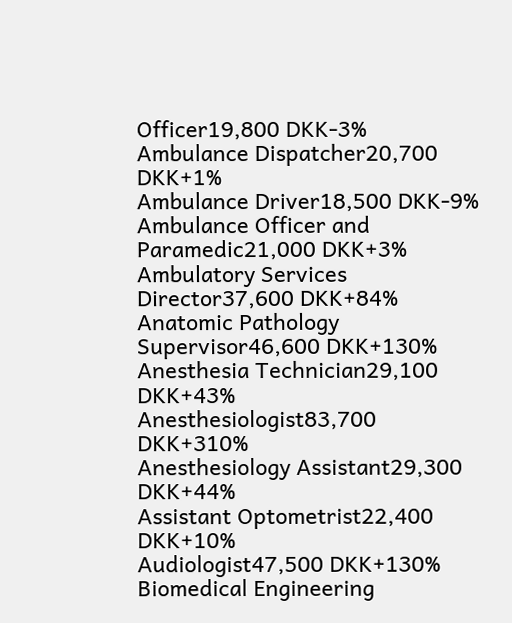Officer19,800 DKK-3%
Ambulance Dispatcher20,700 DKK+1%
Ambulance Driver18,500 DKK-9%
Ambulance Officer and Paramedic21,000 DKK+3%
Ambulatory Services Director37,600 DKK+84%
Anatomic Pathology Supervisor46,600 DKK+130%
Anesthesia Technician29,100 DKK+43%
Anesthesiologist83,700 DKK+310%
Anesthesiology Assistant29,300 DKK+44%
Assistant Optometrist22,400 DKK+10%
Audiologist47,500 DKK+130%
Biomedical Engineering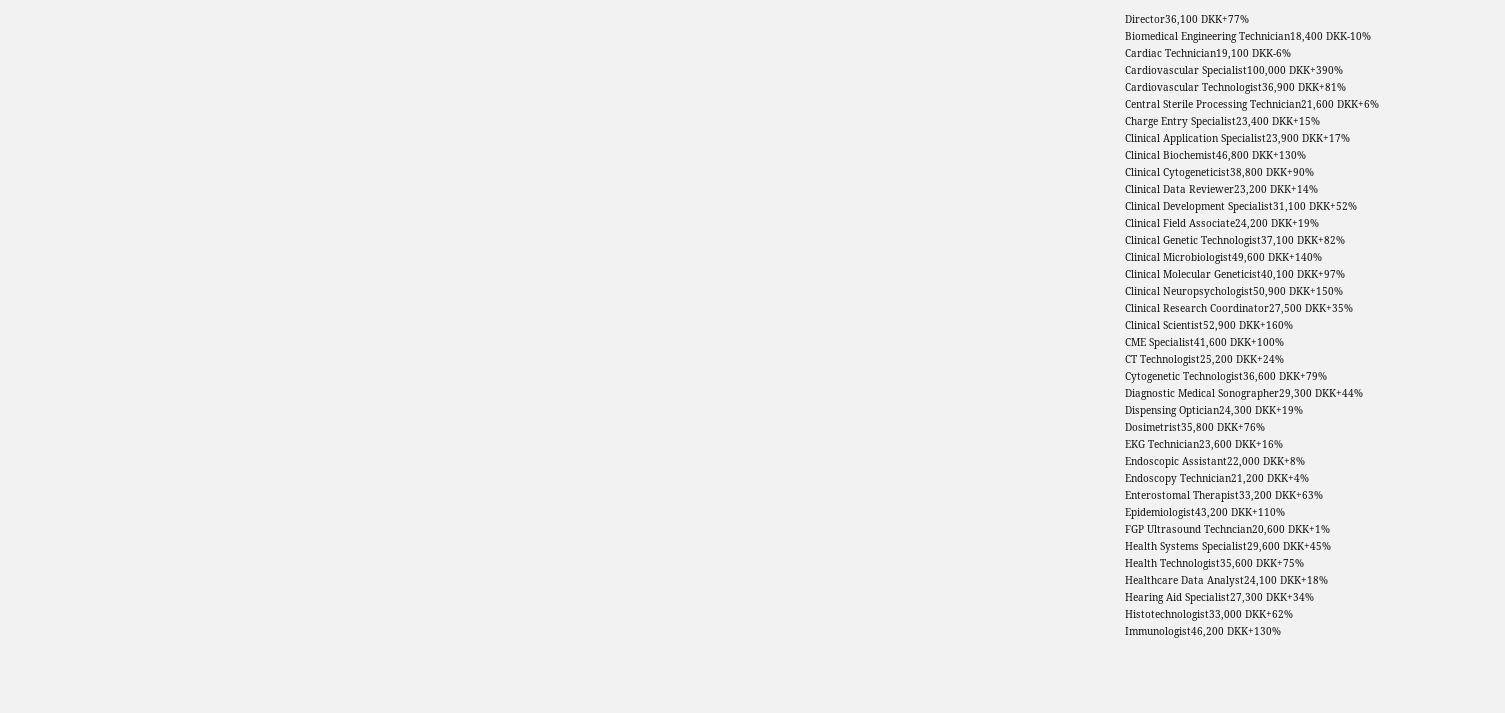Director36,100 DKK+77%
Biomedical Engineering Technician18,400 DKK-10%
Cardiac Technician19,100 DKK-6%
Cardiovascular Specialist100,000 DKK+390%
Cardiovascular Technologist36,900 DKK+81%
Central Sterile Processing Technician21,600 DKK+6%
Charge Entry Specialist23,400 DKK+15%
Clinical Application Specialist23,900 DKK+17%
Clinical Biochemist46,800 DKK+130%
Clinical Cytogeneticist38,800 DKK+90%
Clinical Data Reviewer23,200 DKK+14%
Clinical Development Specialist31,100 DKK+52%
Clinical Field Associate24,200 DKK+19%
Clinical Genetic Technologist37,100 DKK+82%
Clinical Microbiologist49,600 DKK+140%
Clinical Molecular Geneticist40,100 DKK+97%
Clinical Neuropsychologist50,900 DKK+150%
Clinical Research Coordinator27,500 DKK+35%
Clinical Scientist52,900 DKK+160%
CME Specialist41,600 DKK+100%
CT Technologist25,200 DKK+24%
Cytogenetic Technologist36,600 DKK+79%
Diagnostic Medical Sonographer29,300 DKK+44%
Dispensing Optician24,300 DKK+19%
Dosimetrist35,800 DKK+76%
EKG Technician23,600 DKK+16%
Endoscopic Assistant22,000 DKK+8%
Endoscopy Technician21,200 DKK+4%
Enterostomal Therapist33,200 DKK+63%
Epidemiologist43,200 DKK+110%
FGP Ultrasound Techncian20,600 DKK+1%
Health Systems Specialist29,600 DKK+45%
Health Technologist35,600 DKK+75%
Healthcare Data Analyst24,100 DKK+18%
Hearing Aid Specialist27,300 DKK+34%
Histotechnologist33,000 DKK+62%
Immunologist46,200 DKK+130%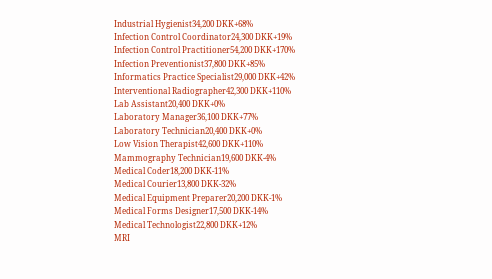Industrial Hygienist34,200 DKK+68%
Infection Control Coordinator24,300 DKK+19%
Infection Control Practitioner54,200 DKK+170%
Infection Preventionist37,800 DKK+85%
Informatics Practice Specialist29,000 DKK+42%
Interventional Radiographer42,300 DKK+110%
Lab Assistant20,400 DKK+0%
Laboratory Manager36,100 DKK+77%
Laboratory Technician20,400 DKK+0%
Low Vision Therapist42,600 DKK+110%
Mammography Technician19,600 DKK-4%
Medical Coder18,200 DKK-11%
Medical Courier13,800 DKK-32%
Medical Equipment Preparer20,200 DKK-1%
Medical Forms Designer17,500 DKK-14%
Medical Technologist22,800 DKK+12%
MRI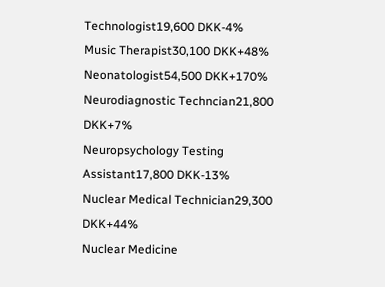Technologist19,600 DKK-4%
Music Therapist30,100 DKK+48%
Neonatologist54,500 DKK+170%
Neurodiagnostic Techncian21,800 DKK+7%
Neuropsychology Testing Assistant17,800 DKK-13%
Nuclear Medical Technician29,300 DKK+44%
Nuclear Medicine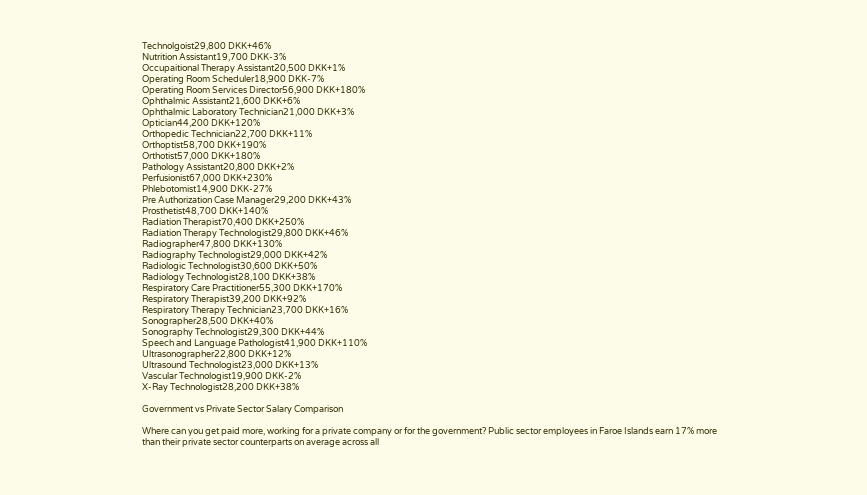Technolgoist29,800 DKK+46%
Nutrition Assistant19,700 DKK-3%
Occupaitional Therapy Assistant20,500 DKK+1%
Operating Room Scheduler18,900 DKK-7%
Operating Room Services Director56,900 DKK+180%
Ophthalmic Assistant21,600 DKK+6%
Ophthalmic Laboratory Technician21,000 DKK+3%
Optician44,200 DKK+120%
Orthopedic Technician22,700 DKK+11%
Orthoptist58,700 DKK+190%
Orthotist57,000 DKK+180%
Pathology Assistant20,800 DKK+2%
Perfusionist67,000 DKK+230%
Phlebotomist14,900 DKK-27%
Pre Authorization Case Manager29,200 DKK+43%
Prosthetist48,700 DKK+140%
Radiation Therapist70,400 DKK+250%
Radiation Therapy Technologist29,800 DKK+46%
Radiographer47,800 DKK+130%
Radiography Technologist29,000 DKK+42%
Radiologic Technologist30,600 DKK+50%
Radiology Technologist28,100 DKK+38%
Respiratory Care Practitioner55,300 DKK+170%
Respiratory Therapist39,200 DKK+92%
Respiratory Therapy Technician23,700 DKK+16%
Sonographer28,500 DKK+40%
Sonography Technologist29,300 DKK+44%
Speech and Language Pathologist41,900 DKK+110%
Ultrasonographer22,800 DKK+12%
Ultrasound Technologist23,000 DKK+13%
Vascular Technologist19,900 DKK-2%
X-Ray Technologist28,200 DKK+38%

Government vs Private Sector Salary Comparison

Where can you get paid more, working for a private company or for the government? Public sector employees in Faroe Islands earn 17% more than their private sector counterparts on average across all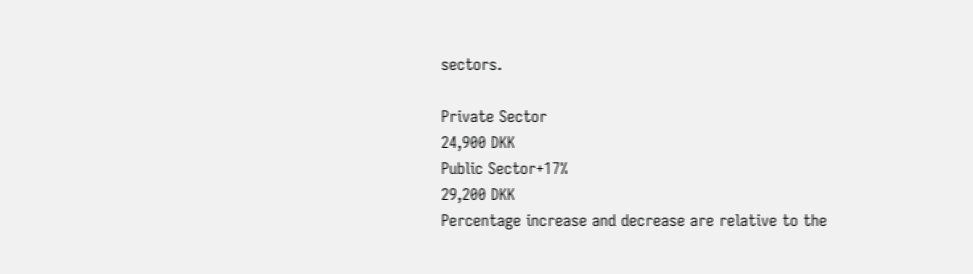sectors.

Private Sector
24,900 DKK
Public Sector+17%
29,200 DKK
Percentage increase and decrease are relative to the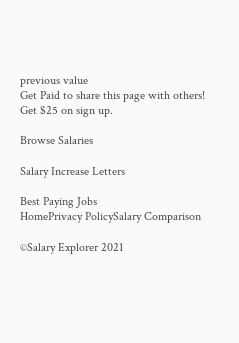previous value
Get Paid to share this page with others!
Get $25 on sign up.

Browse Salaries

Salary Increase Letters

Best Paying Jobs
HomePrivacy PolicySalary Comparison

©Salary Explorer 2021